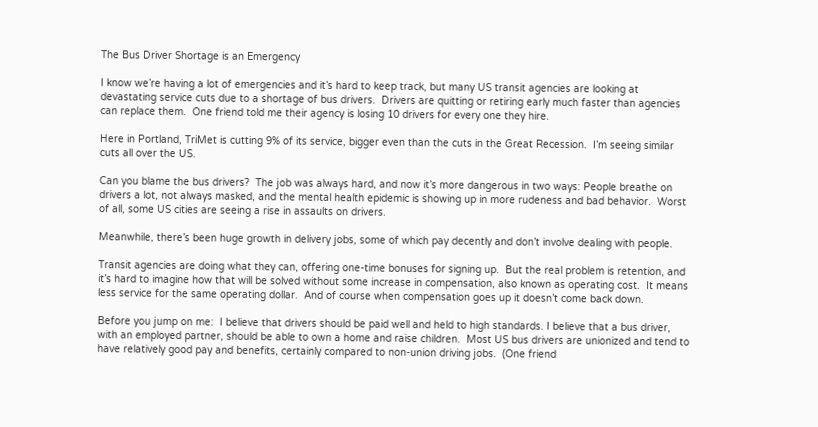The Bus Driver Shortage is an Emergency

I know we’re having a lot of emergencies and it’s hard to keep track, but many US transit agencies are looking at devastating service cuts due to a shortage of bus drivers.  Drivers are quitting or retiring early much faster than agencies can replace them.  One friend told me their agency is losing 10 drivers for every one they hire.

Here in Portland, TriMet is cutting 9% of its service, bigger even than the cuts in the Great Recession.  I’m seeing similar cuts all over the US.

Can you blame the bus drivers?  The job was always hard, and now it’s more dangerous in two ways: People breathe on drivers a lot, not always masked, and the mental health epidemic is showing up in more rudeness and bad behavior.  Worst of all, some US cities are seeing a rise in assaults on drivers.

Meanwhile, there’s been huge growth in delivery jobs, some of which pay decently and don’t involve dealing with people.

Transit agencies are doing what they can, offering one-time bonuses for signing up.  But the real problem is retention, and it’s hard to imagine how that will be solved without some increase in compensation, also known as operating cost.  It means less service for the same operating dollar.  And of course when compensation goes up it doesn’t come back down.

Before you jump on me:  I believe that drivers should be paid well and held to high standards. I believe that a bus driver, with an employed partner, should be able to own a home and raise children.  Most US bus drivers are unionized and tend to have relatively good pay and benefits, certainly compared to non-union driving jobs.  (One friend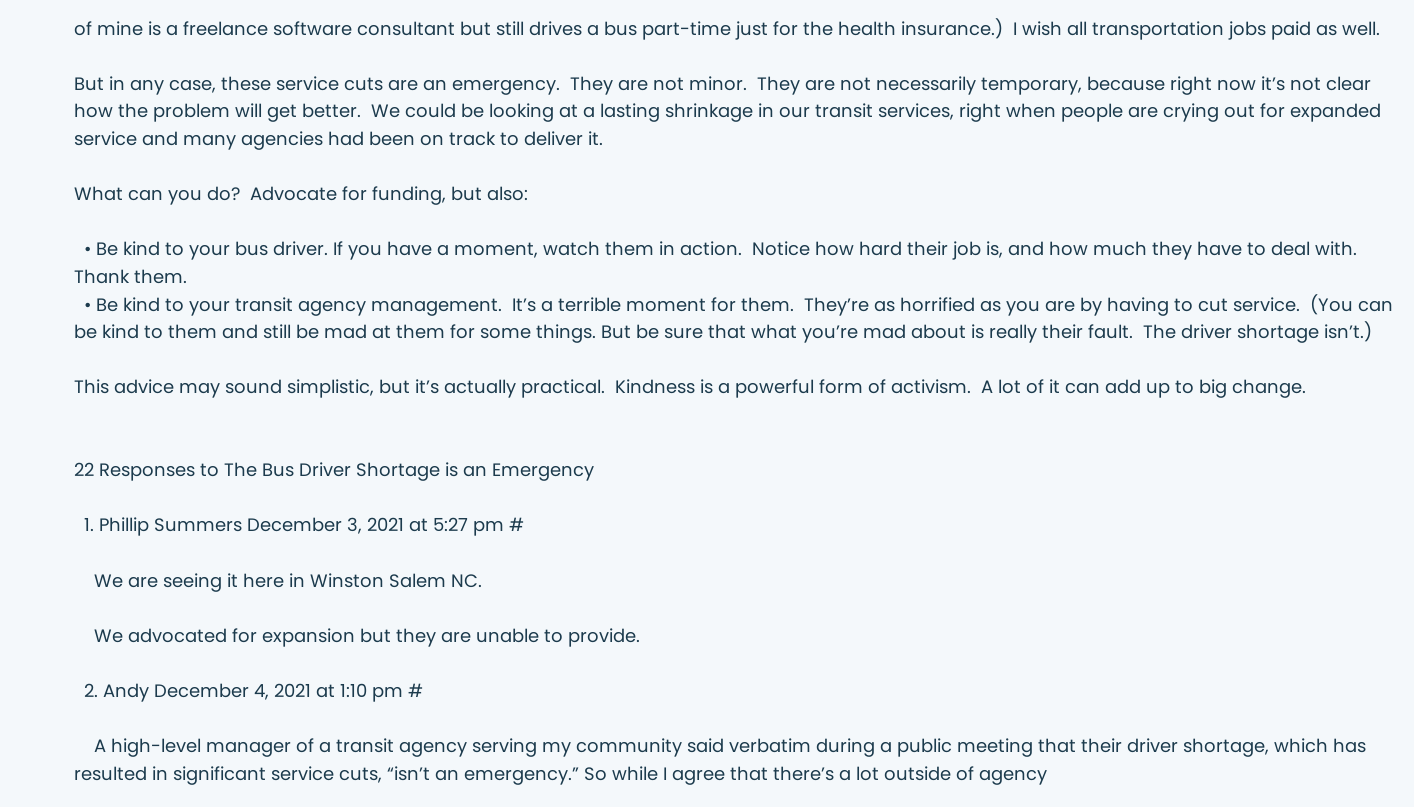of mine is a freelance software consultant but still drives a bus part-time just for the health insurance.)  I wish all transportation jobs paid as well.

But in any case, these service cuts are an emergency.  They are not minor.  They are not necessarily temporary, because right now it’s not clear how the problem will get better.  We could be looking at a lasting shrinkage in our transit services, right when people are crying out for expanded service and many agencies had been on track to deliver it.

What can you do?  Advocate for funding, but also:

  • Be kind to your bus driver. If you have a moment, watch them in action.  Notice how hard their job is, and how much they have to deal with.  Thank them.
  • Be kind to your transit agency management.  It’s a terrible moment for them.  They’re as horrified as you are by having to cut service.  (You can be kind to them and still be mad at them for some things. But be sure that what you’re mad about is really their fault.  The driver shortage isn’t.)

This advice may sound simplistic, but it’s actually practical.  Kindness is a powerful form of activism.  A lot of it can add up to big change.


22 Responses to The Bus Driver Shortage is an Emergency

  1. Phillip Summers December 3, 2021 at 5:27 pm #

    We are seeing it here in Winston Salem NC.

    We advocated for expansion but they are unable to provide.

  2. Andy December 4, 2021 at 1:10 pm #

    A high-level manager of a transit agency serving my community said verbatim during a public meeting that their driver shortage, which has resulted in significant service cuts, “isn’t an emergency.” So while I agree that there’s a lot outside of agency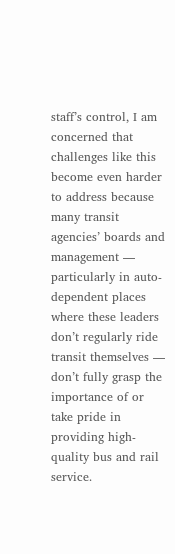staff’s control, I am concerned that challenges like this become even harder to address because many transit agencies’ boards and management — particularly in auto-dependent places where these leaders don’t regularly ride transit themselves — don’t fully grasp the importance of or take pride in providing high-quality bus and rail service.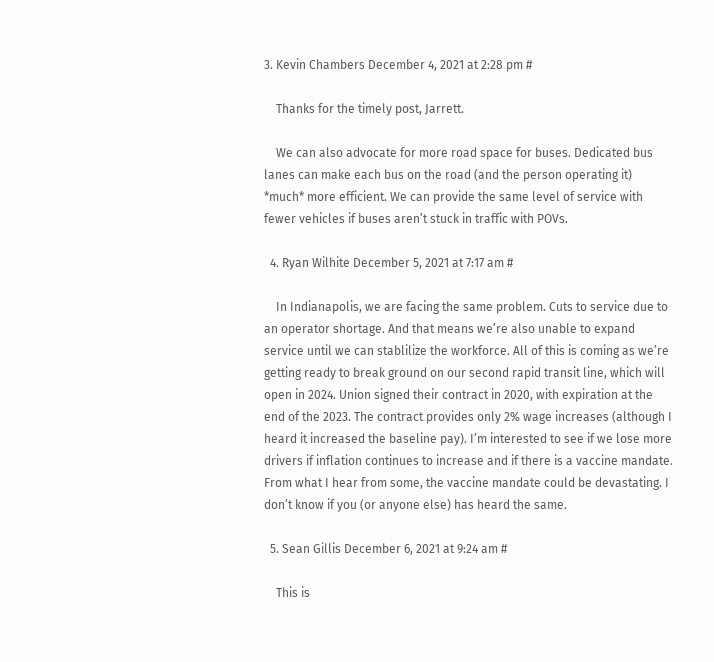3. Kevin Chambers December 4, 2021 at 2:28 pm #

    Thanks for the timely post, Jarrett.

    We can also advocate for more road space for buses. Dedicated bus lanes can make each bus on the road (and the person operating it) *much* more efficient. We can provide the same level of service with fewer vehicles if buses aren’t stuck in traffic with POVs.

  4. Ryan Wilhite December 5, 2021 at 7:17 am #

    In Indianapolis, we are facing the same problem. Cuts to service due to an operator shortage. And that means we’re also unable to expand service until we can stablilize the workforce. All of this is coming as we’re getting ready to break ground on our second rapid transit line, which will open in 2024. Union signed their contract in 2020, with expiration at the end of the 2023. The contract provides only 2% wage increases (although I heard it increased the baseline pay). I’m interested to see if we lose more drivers if inflation continues to increase and if there is a vaccine mandate. From what I hear from some, the vaccine mandate could be devastating. I don’t know if you (or anyone else) has heard the same.

  5. Sean Gillis December 6, 2021 at 9:24 am #

    This is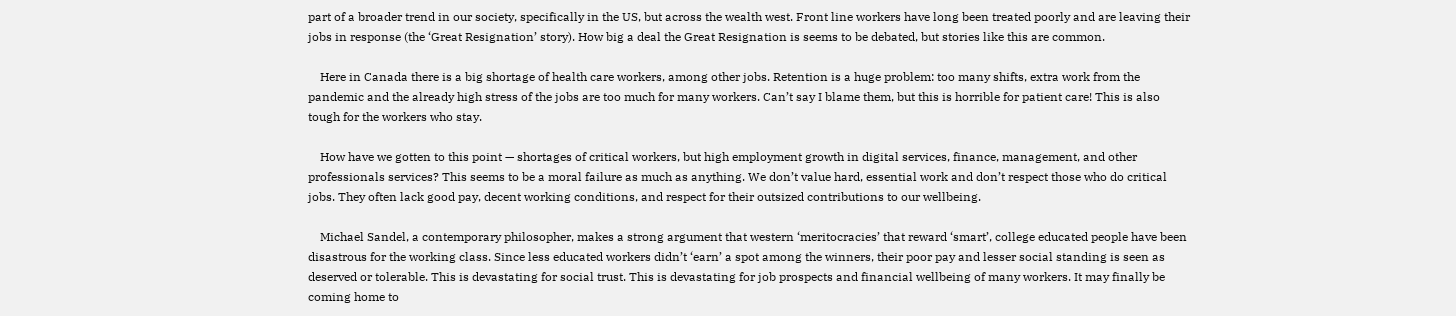part of a broader trend in our society, specifically in the US, but across the wealth west. Front line workers have long been treated poorly and are leaving their jobs in response (the ‘Great Resignation’ story). How big a deal the Great Resignation is seems to be debated, but stories like this are common.

    Here in Canada there is a big shortage of health care workers, among other jobs. Retention is a huge problem: too many shifts, extra work from the pandemic and the already high stress of the jobs are too much for many workers. Can’t say I blame them, but this is horrible for patient care! This is also tough for the workers who stay.

    How have we gotten to this point — shortages of critical workers, but high employment growth in digital services, finance, management, and other professionals services? This seems to be a moral failure as much as anything. We don’t value hard, essential work and don’t respect those who do critical jobs. They often lack good pay, decent working conditions, and respect for their outsized contributions to our wellbeing.

    Michael Sandel, a contemporary philosopher, makes a strong argument that western ‘meritocracies’ that reward ‘smart’, college educated people have been disastrous for the working class. Since less educated workers didn’t ‘earn’ a spot among the winners, their poor pay and lesser social standing is seen as deserved or tolerable. This is devastating for social trust. This is devastating for job prospects and financial wellbeing of many workers. It may finally be coming home to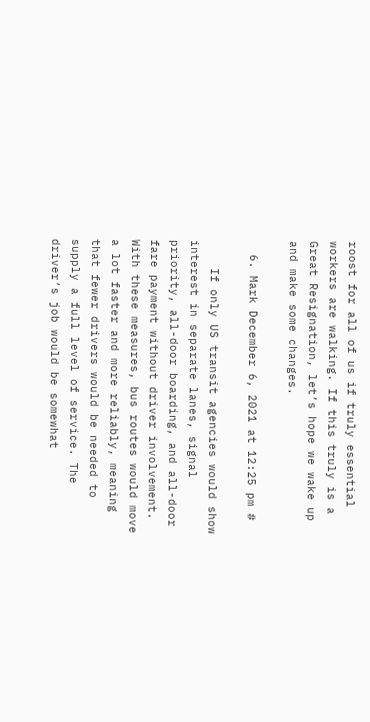roost for all of us if truly essential workers are walking. If this truly is a Great Resignation, let’s hope we wake up and make some changes.

  6. Mark December 6, 2021 at 12:25 pm #

    If only US transit agencies would show interest in separate lanes, signal priority, all-door boarding, and all-door fare payment without driver involvement. With these measures, bus routes would move a lot faster and more reliably, meaning that fewer drivers would be needed to supply a full level of service. The driver’s job would be somewhat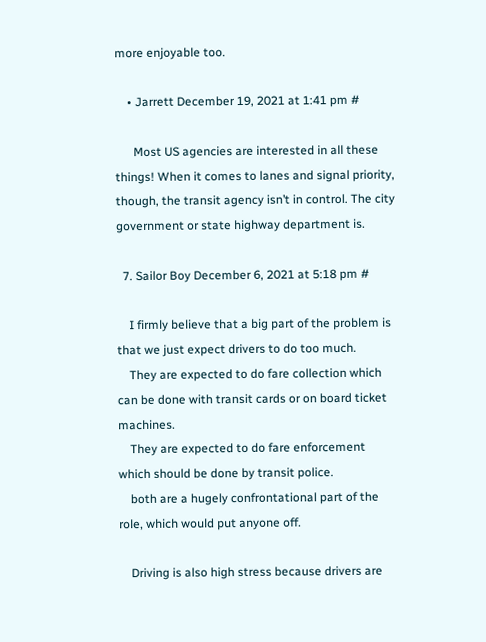more enjoyable too.

    • Jarrett December 19, 2021 at 1:41 pm #

      Most US agencies are interested in all these things! When it comes to lanes and signal priority, though, the transit agency isn’t in control. The city government or state highway department is.

  7. Sailor Boy December 6, 2021 at 5:18 pm #

    I firmly believe that a big part of the problem is that we just expect drivers to do too much.
    They are expected to do fare collection which can be done with transit cards or on board ticket machines.
    They are expected to do fare enforcement which should be done by transit police.
    both are a hugely confrontational part of the role, which would put anyone off.

    Driving is also high stress because drivers are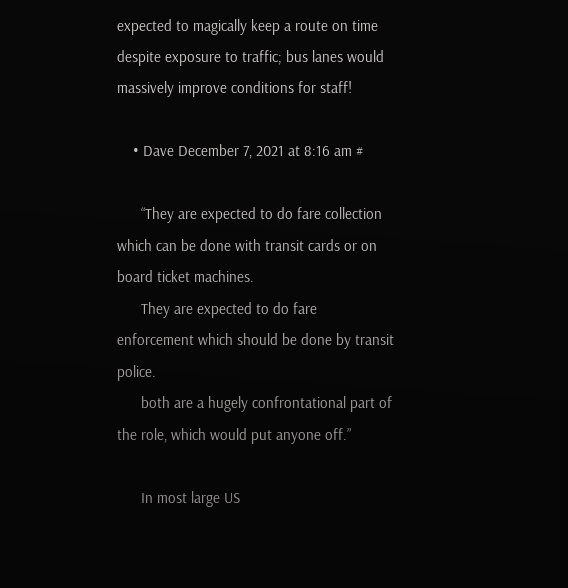expected to magically keep a route on time despite exposure to traffic; bus lanes would massively improve conditions for staff!

    • Dave December 7, 2021 at 8:16 am #

      “They are expected to do fare collection which can be done with transit cards or on board ticket machines.
      They are expected to do fare enforcement which should be done by transit police.
      both are a hugely confrontational part of the role, which would put anyone off.”

      In most large US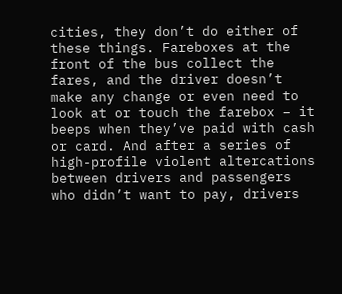cities, they don’t do either of these things. Fareboxes at the front of the bus collect the fares, and the driver doesn’t make any change or even need to look at or touch the farebox – it beeps when they’ve paid with cash or card. And after a series of high-profile violent altercations between drivers and passengers who didn’t want to pay, drivers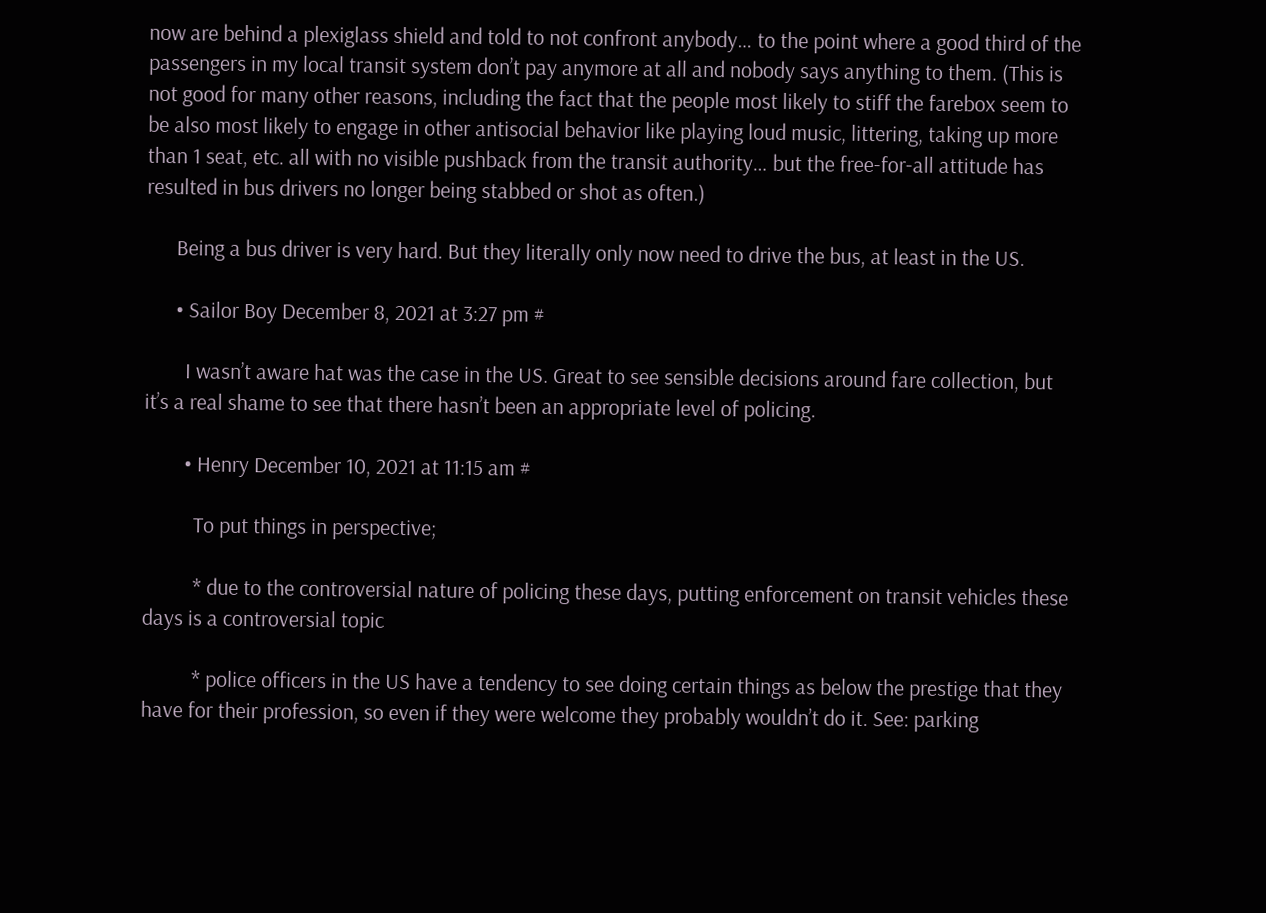now are behind a plexiglass shield and told to not confront anybody… to the point where a good third of the passengers in my local transit system don’t pay anymore at all and nobody says anything to them. (This is not good for many other reasons, including the fact that the people most likely to stiff the farebox seem to be also most likely to engage in other antisocial behavior like playing loud music, littering, taking up more than 1 seat, etc. all with no visible pushback from the transit authority… but the free-for-all attitude has resulted in bus drivers no longer being stabbed or shot as often.)

      Being a bus driver is very hard. But they literally only now need to drive the bus, at least in the US.

      • Sailor Boy December 8, 2021 at 3:27 pm #

        I wasn’t aware hat was the case in the US. Great to see sensible decisions around fare collection, but it’s a real shame to see that there hasn’t been an appropriate level of policing.

        • Henry December 10, 2021 at 11:15 am #

          To put things in perspective;

          * due to the controversial nature of policing these days, putting enforcement on transit vehicles these days is a controversial topic

          * police officers in the US have a tendency to see doing certain things as below the prestige that they have for their profession, so even if they were welcome they probably wouldn’t do it. See: parking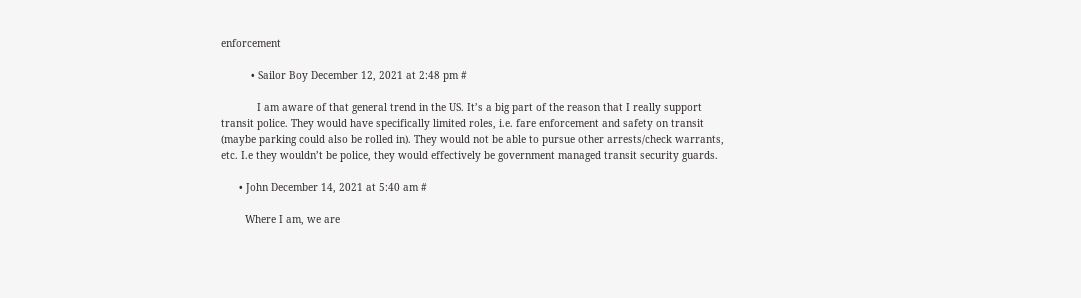enforcement

          • Sailor Boy December 12, 2021 at 2:48 pm #

            I am aware of that general trend in the US. It’s a big part of the reason that I really support transit police. They would have specifically limited roles, i.e. fare enforcement and safety on transit (maybe parking could also be rolled in). They would not be able to pursue other arrests/check warrants, etc. I.e they wouldn’t be police, they would effectively be government managed transit security guards.

      • John December 14, 2021 at 5:40 am #

        Where I am, we are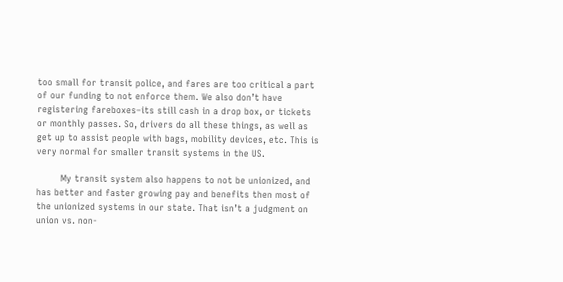too small for transit police, and fares are too critical a part of our funding to not enforce them. We also don’t have registering fareboxes–its still cash in a drop box, or tickets or monthly passes. So, drivers do all these things, as well as get up to assist people with bags, mobility devices, etc. This is very normal for smaller transit systems in the US.

        My transit system also happens to not be unionized, and has better and faster growing pay and benefits then most of the unionized systems in our state. That isn’t a judgment on union vs. non-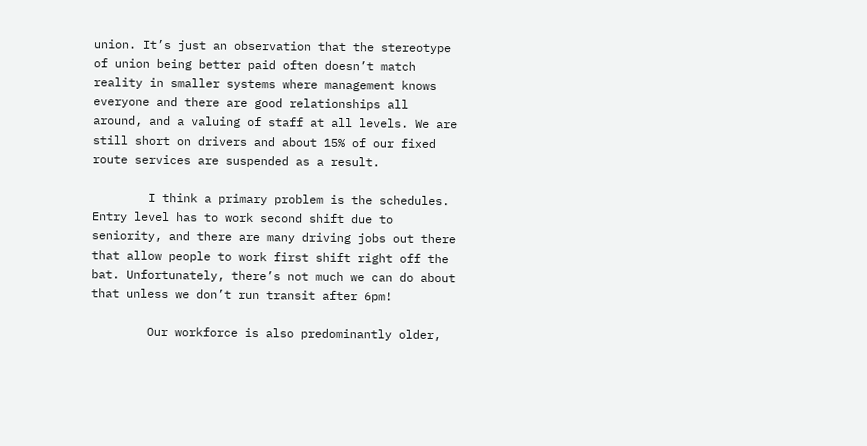union. It’s just an observation that the stereotype of union being better paid often doesn’t match reality in smaller systems where management knows everyone and there are good relationships all around, and a valuing of staff at all levels. We are still short on drivers and about 15% of our fixed route services are suspended as a result.

        I think a primary problem is the schedules. Entry level has to work second shift due to seniority, and there are many driving jobs out there that allow people to work first shift right off the bat. Unfortunately, there’s not much we can do about that unless we don’t run transit after 6pm!

        Our workforce is also predominantly older,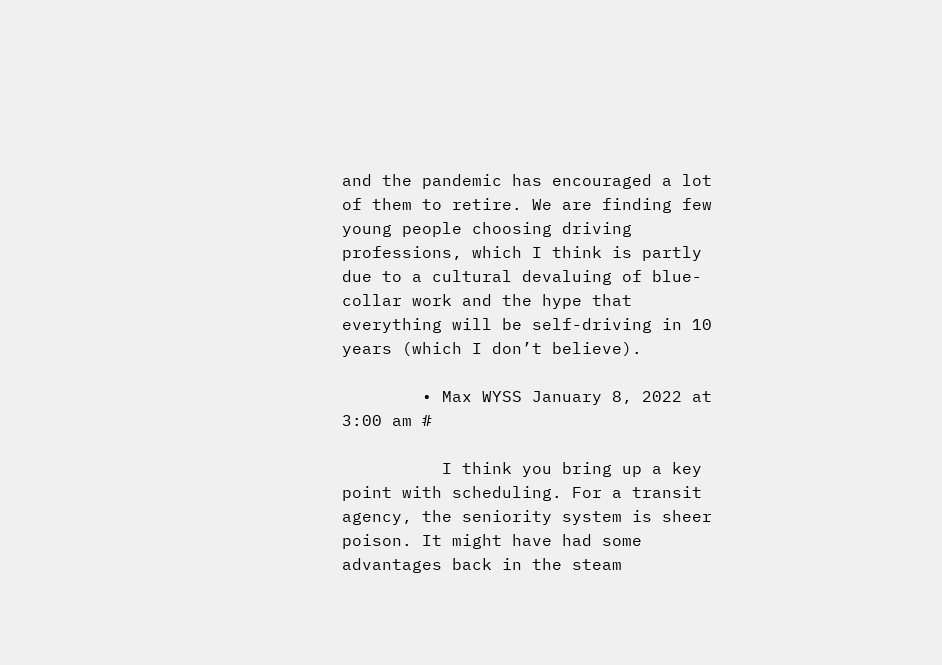and the pandemic has encouraged a lot of them to retire. We are finding few young people choosing driving professions, which I think is partly due to a cultural devaluing of blue-collar work and the hype that everything will be self-driving in 10 years (which I don’t believe).

        • Max WYSS January 8, 2022 at 3:00 am #

          I think you bring up a key point with scheduling. For a transit agency, the seniority system is sheer poison. It might have had some advantages back in the steam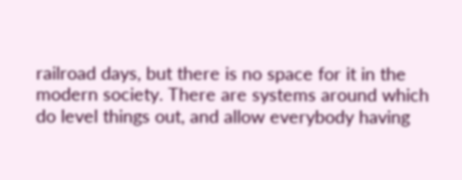railroad days, but there is no space for it in the modern society. There are systems around which do level things out, and allow everybody having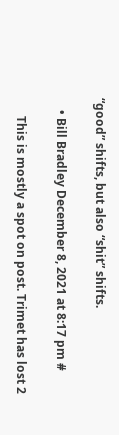“good” shifts, but also “shit” shifts.

    • Bill Bradley December 8, 2021 at 8:17 pm #

      This is mostly a spot on post. Trimet has lost 2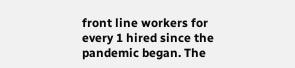front line workers for every 1 hired since the pandemic began. The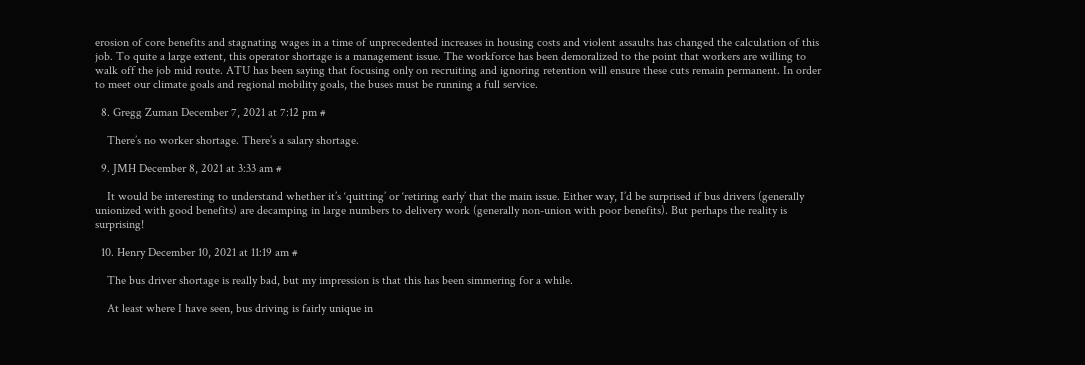erosion of core benefits and stagnating wages in a time of unprecedented increases in housing costs and violent assaults has changed the calculation of this job. To quite a large extent, this operator shortage is a management issue. The workforce has been demoralized to the point that workers are willing to walk off the job mid route. ATU has been saying that focusing only on recruiting and ignoring retention will ensure these cuts remain permanent. In order to meet our climate goals and regional mobility goals, the buses must be running a full service.

  8. Gregg Zuman December 7, 2021 at 7:12 pm #

    There’s no worker shortage. There’s a salary shortage.

  9. JMH December 8, 2021 at 3:33 am #

    It would be interesting to understand whether it’s ‘quitting’ or ‘retiring early’ that the main issue. Either way, I’d be surprised if bus drivers (generally unionized with good benefits) are decamping in large numbers to delivery work (generally non-union with poor benefits). But perhaps the reality is surprising!

  10. Henry December 10, 2021 at 11:19 am #

    The bus driver shortage is really bad, but my impression is that this has been simmering for a while.

    At least where I have seen, bus driving is fairly unique in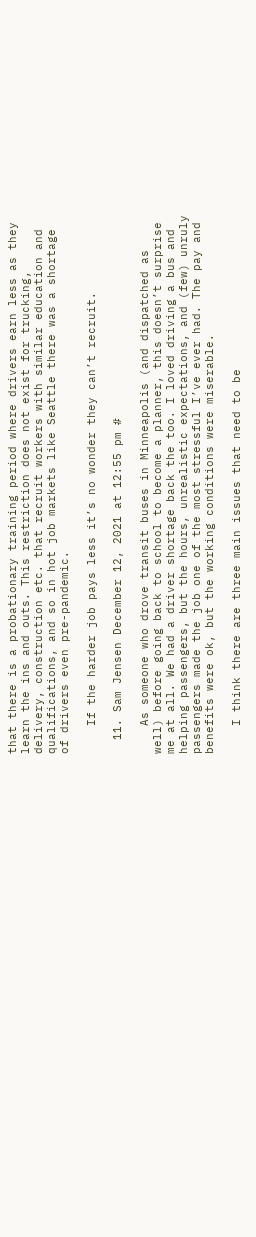that there is a probationary training period where drivers earn less as they learn the ins and outs. This restriction does not exist for trucking, delivery, construction etc. that recruit workers with similar education and qualifications, and so in hot job markets like Seattle there was a shortage of drivers even pre-pandemic.

    If the harder job pays less it’s no wonder they can’t recruit.

  11. Sam Jensen December 12, 2021 at 12:55 pm #

    As someone who drove transit buses in Minneapolis (and dispatched as well) before going back to school to become a planner, this doesn’t surprise me at all. We had a driver shortage back the too. I loved driving a bus and helping passengers, but the hours, unrealistic expectations, and (few) unruly passengers made the job one of the most stressful I’ve ever had. The pay and benefits were ok, but the working conditions were miserable.

    I think there are three main issues that need to be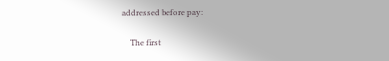addressed before pay:

    The first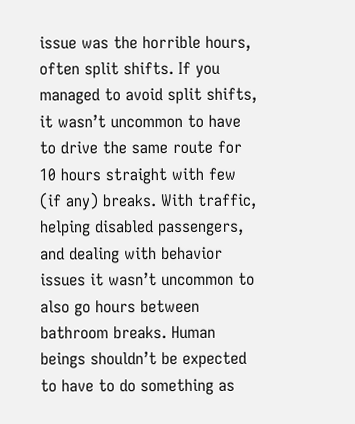issue was the horrible hours, often split shifts. If you managed to avoid split shifts, it wasn’t uncommon to have to drive the same route for 10 hours straight with few (if any) breaks. With traffic, helping disabled passengers, and dealing with behavior issues it wasn’t uncommon to also go hours between bathroom breaks. Human beings shouldn’t be expected to have to do something as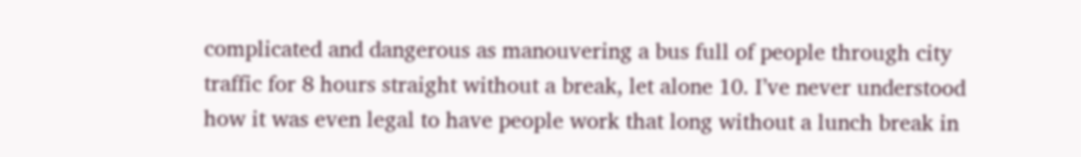complicated and dangerous as manouvering a bus full of people through city traffic for 8 hours straight without a break, let alone 10. I’ve never understood how it was even legal to have people work that long without a lunch break in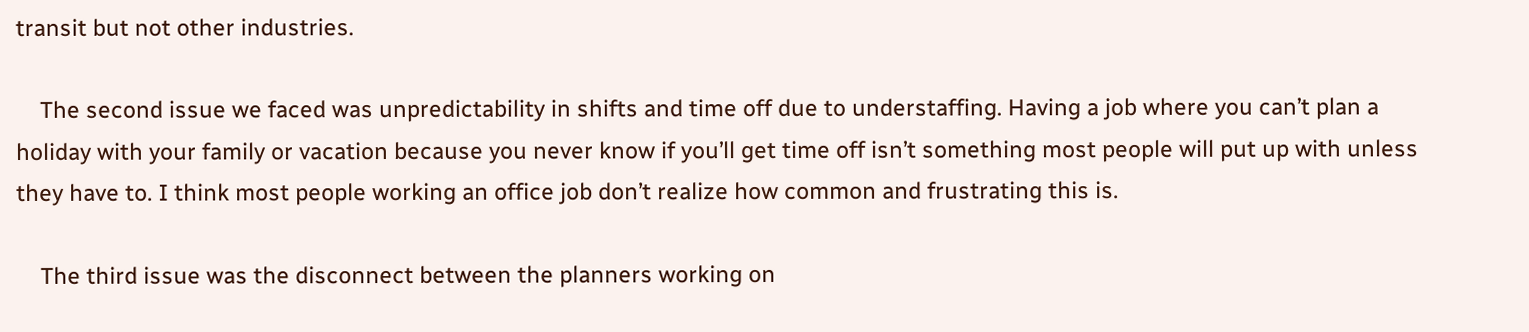transit but not other industries.

    The second issue we faced was unpredictability in shifts and time off due to understaffing. Having a job where you can’t plan a holiday with your family or vacation because you never know if you’ll get time off isn’t something most people will put up with unless they have to. I think most people working an office job don’t realize how common and frustrating this is.

    The third issue was the disconnect between the planners working on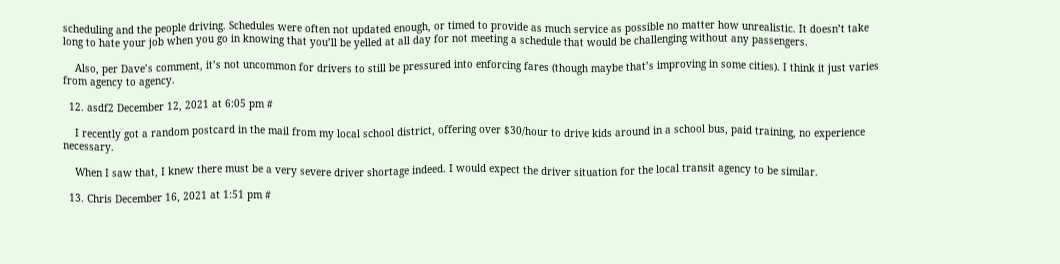scheduling and the people driving. Schedules were often not updated enough, or timed to provide as much service as possible no matter how unrealistic. It doesn’t take long to hate your job when you go in knowing that you’ll be yelled at all day for not meeting a schedule that would be challenging without any passengers.

    Also, per Dave’s comment, it’s not uncommon for drivers to still be pressured into enforcing fares (though maybe that’s improving in some cities). I think it just varies from agency to agency.

  12. asdf2 December 12, 2021 at 6:05 pm #

    I recently got a random postcard in the mail from my local school district, offering over $30/hour to drive kids around in a school bus, paid training, no experience necessary.

    When I saw that, I knew there must be a very severe driver shortage indeed. I would expect the driver situation for the local transit agency to be similar.

  13. Chris December 16, 2021 at 1:51 pm #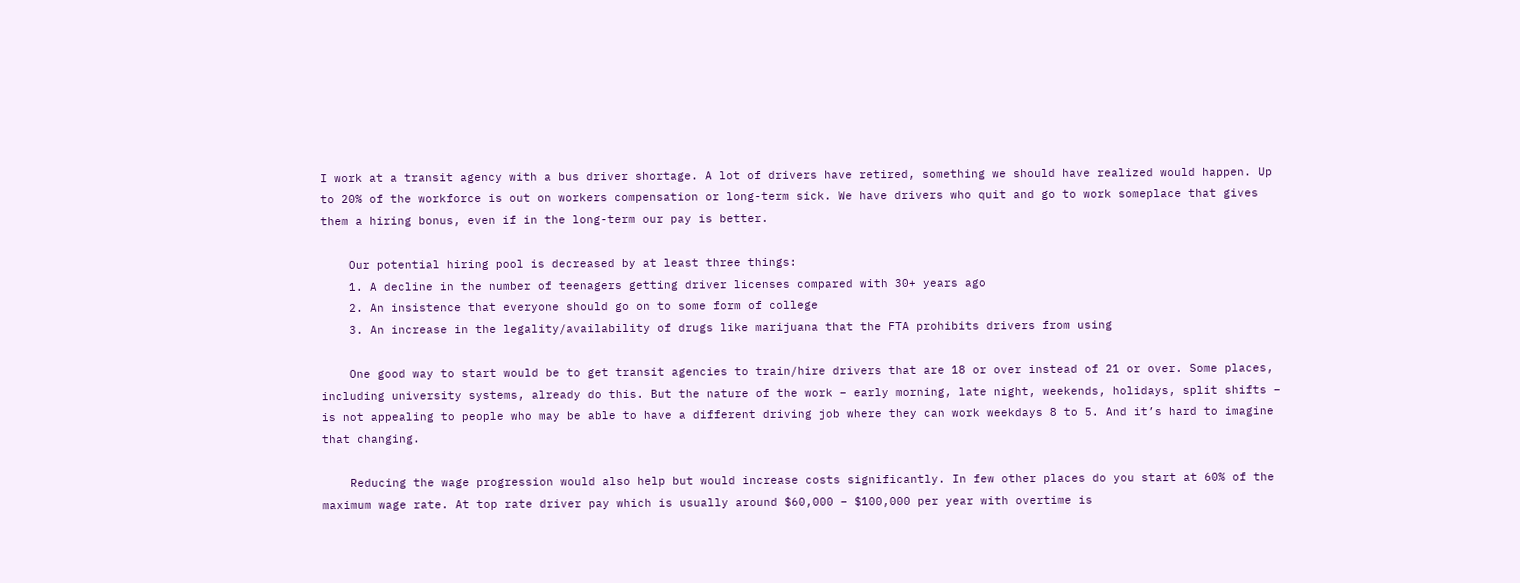I work at a transit agency with a bus driver shortage. A lot of drivers have retired, something we should have realized would happen. Up to 20% of the workforce is out on workers compensation or long-term sick. We have drivers who quit and go to work someplace that gives them a hiring bonus, even if in the long-term our pay is better.

    Our potential hiring pool is decreased by at least three things:
    1. A decline in the number of teenagers getting driver licenses compared with 30+ years ago
    2. An insistence that everyone should go on to some form of college
    3. An increase in the legality/availability of drugs like marijuana that the FTA prohibits drivers from using

    One good way to start would be to get transit agencies to train/hire drivers that are 18 or over instead of 21 or over. Some places, including university systems, already do this. But the nature of the work – early morning, late night, weekends, holidays, split shifts – is not appealing to people who may be able to have a different driving job where they can work weekdays 8 to 5. And it’s hard to imagine that changing.

    Reducing the wage progression would also help but would increase costs significantly. In few other places do you start at 60% of the maximum wage rate. At top rate driver pay which is usually around $60,000 – $100,000 per year with overtime is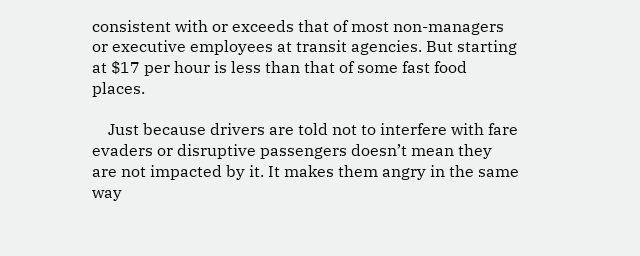consistent with or exceeds that of most non-managers or executive employees at transit agencies. But starting at $17 per hour is less than that of some fast food places.

    Just because drivers are told not to interfere with fare evaders or disruptive passengers doesn’t mean they are not impacted by it. It makes them angry in the same way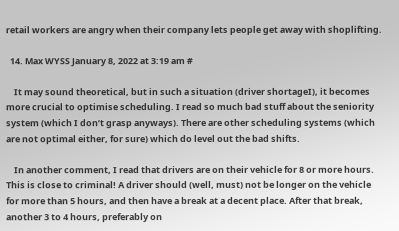retail workers are angry when their company lets people get away with shoplifting.

  14. Max WYSS January 8, 2022 at 3:19 am #

    It may sound theoretical, but in such a situation (driver shortageI), it becomes more crucial to optimise scheduling. I read so much bad stuff about the seniority system (which I don’t grasp anyways). There are other scheduling systems (which are not optimal either, for sure) which do level out the bad shifts.

    In another comment, I read that drivers are on their vehicle for 8 or more hours. This is close to criminal! A driver should (well, must) not be longer on the vehicle for more than 5 hours, and then have a break at a decent place. After that break, another 3 to 4 hours, preferably on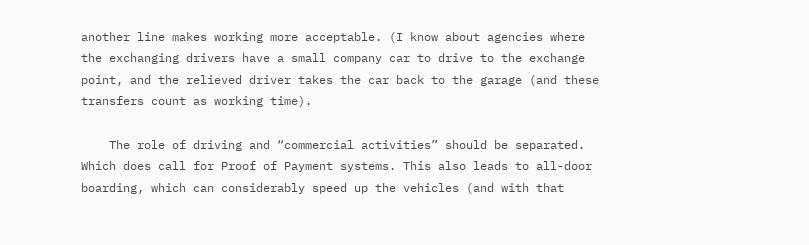another line makes working more acceptable. (I know about agencies where the exchanging drivers have a small company car to drive to the exchange point, and the relieved driver takes the car back to the garage (and these transfers count as working time).

    The role of driving and “commercial activities” should be separated. Which does call for Proof of Payment systems. This also leads to all-door boarding, which can considerably speed up the vehicles (and with that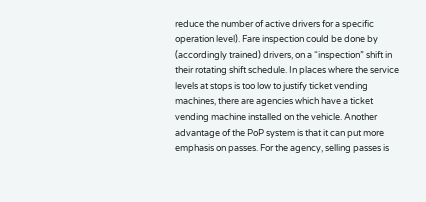reduce the number of active drivers for a specific operation level). Fare inspection could be done by (accordingly trained) drivers, on a “inspection” shift in their rotating shift schedule. In places where the service levels at stops is too low to justify ticket vending machines, there are agencies which have a ticket vending machine installed on the vehicle. Another advantage of the PoP system is that it can put more emphasis on passes. For the agency, selling passes is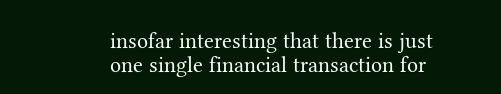insofar interesting that there is just one single financial transaction for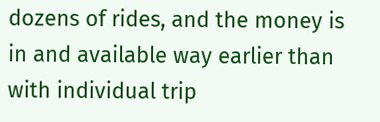dozens of rides, and the money is in and available way earlier than with individual trip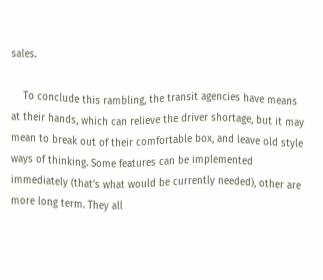sales.

    To conclude this rambling, the transit agencies have means at their hands, which can relieve the driver shortage, but it may mean to break out of their comfortable box, and leave old style ways of thinking. Some features can be implemented immediately (that’s what would be currently needed), other are more long term. They all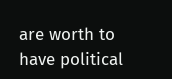are worth to have political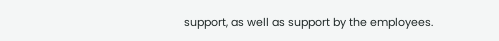support, as well as support by the employees.